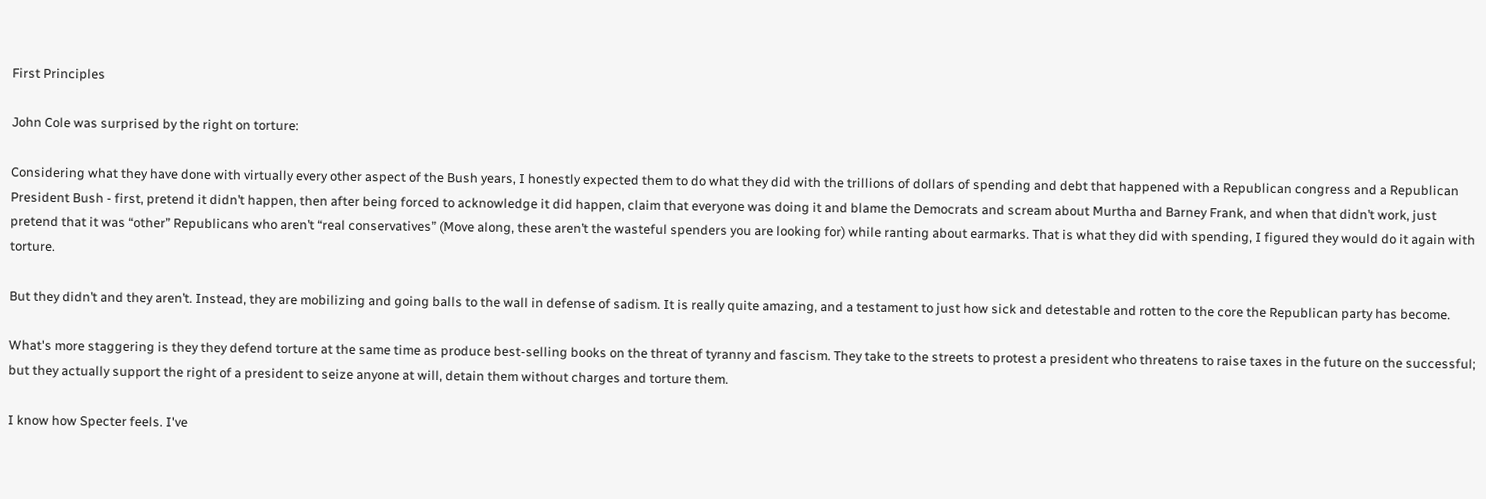First Principles

John Cole was surprised by the right on torture:

Considering what they have done with virtually every other aspect of the Bush years, I honestly expected them to do what they did with the trillions of dollars of spending and debt that happened with a Republican congress and a Republican President Bush - first, pretend it didn’t happen, then after being forced to acknowledge it did happen, claim that everyone was doing it and blame the Democrats and scream about Murtha and Barney Frank, and when that didn’t work, just pretend that it was “other” Republicans who aren’t “real conservatives” (Move along, these aren’t the wasteful spenders you are looking for) while ranting about earmarks. That is what they did with spending, I figured they would do it again with torture.

But they didn’t and they aren’t. Instead, they are mobilizing and going balls to the wall in defense of sadism. It is really quite amazing, and a testament to just how sick and detestable and rotten to the core the Republican party has become.

What's more staggering is they they defend torture at the same time as produce best-selling books on the threat of tyranny and fascism. They take to the streets to protest a president who threatens to raise taxes in the future on the successful; but they actually support the right of a president to seize anyone at will, detain them without charges and torture them.

I know how Specter feels. I've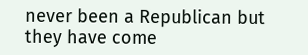never been a Republican but they have come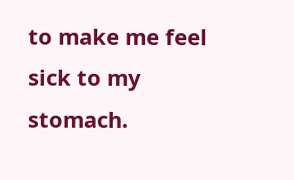to make me feel sick to my stomach.